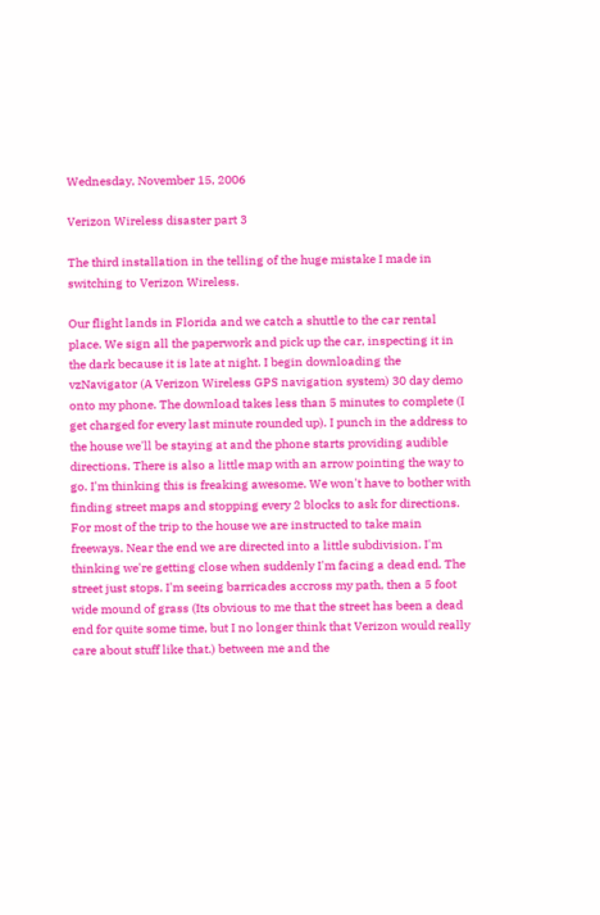Wednesday, November 15, 2006

Verizon Wireless disaster part 3

The third installation in the telling of the huge mistake I made in switching to Verizon Wireless.

Our flight lands in Florida and we catch a shuttle to the car rental place. We sign all the paperwork and pick up the car, inspecting it in the dark because it is late at night. I begin downloading the vzNavigator (A Verizon Wireless GPS navigation system) 30 day demo onto my phone. The download takes less than 5 minutes to complete (I get charged for every last minute rounded up). I punch in the address to the house we'll be staying at and the phone starts providing audible directions. There is also a little map with an arrow pointing the way to go. I'm thinking this is freaking awesome. We won't have to bother with finding street maps and stopping every 2 blocks to ask for directions.
For most of the trip to the house we are instructed to take main freeways. Near the end we are directed into a little subdivision. I'm thinking we're getting close when suddenly I'm facing a dead end. The street just stops. I'm seeing barricades accross my path, then a 5 foot wide mound of grass (Its obvious to me that the street has been a dead end for quite some time, but I no longer think that Verizon would really care about stuff like that.) between me and the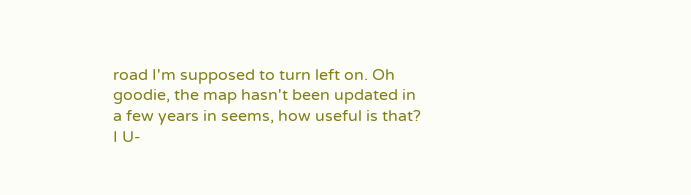road I'm supposed to turn left on. Oh goodie, the map hasn't been updated in a few years in seems, how useful is that?
I U-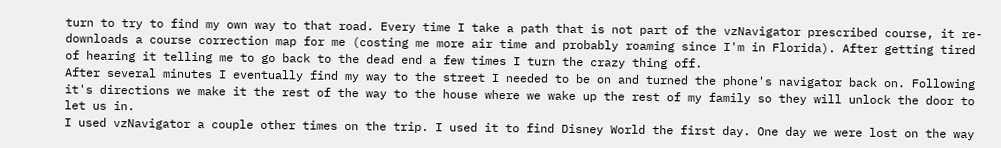turn to try to find my own way to that road. Every time I take a path that is not part of the vzNavigator prescribed course, it re-downloads a course correction map for me (costing me more air time and probably roaming since I'm in Florida). After getting tired of hearing it telling me to go back to the dead end a few times I turn the crazy thing off.
After several minutes I eventually find my way to the street I needed to be on and turned the phone's navigator back on. Following it's directions we make it the rest of the way to the house where we wake up the rest of my family so they will unlock the door to let us in.
I used vzNavigator a couple other times on the trip. I used it to find Disney World the first day. One day we were lost on the way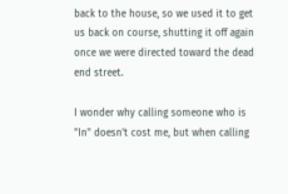back to the house, so we used it to get us back on course, shutting it off again once we were directed toward the dead end street.

I wonder why calling someone who is "In" doesn't cost me, but when calling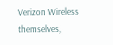Verizon Wireless themselves,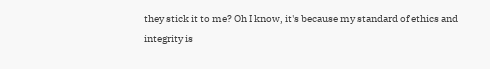they stick it to me? Oh I know, it's because my standard of ethics and integrity is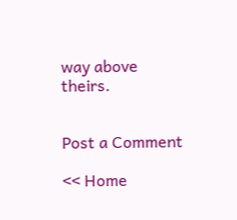way above theirs.


Post a Comment

<< Home